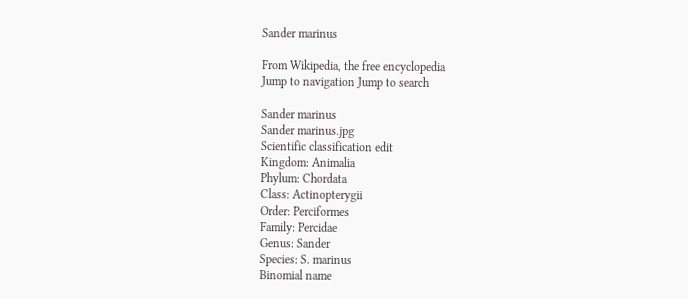Sander marinus

From Wikipedia, the free encyclopedia
Jump to navigation Jump to search

Sander marinus
Sander marinus.jpg
Scientific classification edit
Kingdom: Animalia
Phylum: Chordata
Class: Actinopterygii
Order: Perciformes
Family: Percidae
Genus: Sander
Species: S. marinus
Binomial name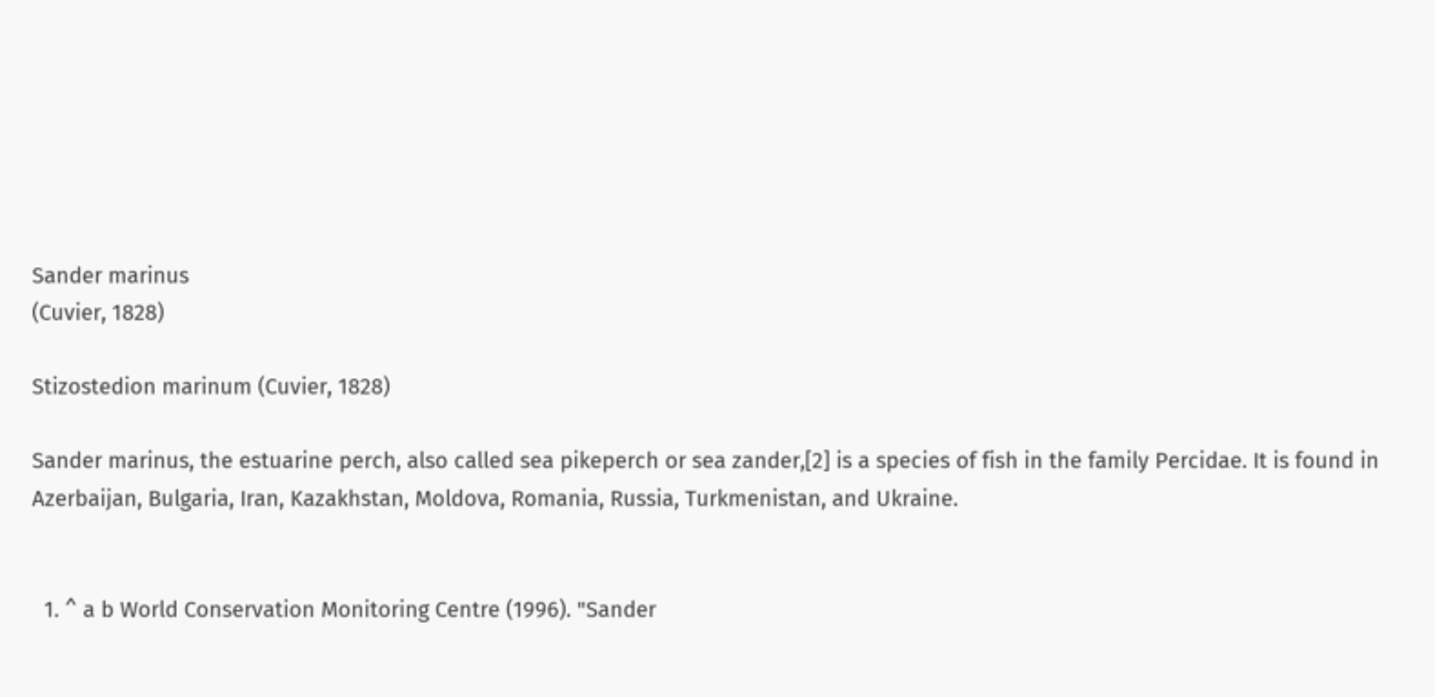Sander marinus
(Cuvier, 1828)

Stizostedion marinum (Cuvier, 1828)

Sander marinus, the estuarine perch, also called sea pikeperch or sea zander,[2] is a species of fish in the family Percidae. It is found in Azerbaijan, Bulgaria, Iran, Kazakhstan, Moldova, Romania, Russia, Turkmenistan, and Ukraine.


  1. ^ a b World Conservation Monitoring Centre (1996). "Sander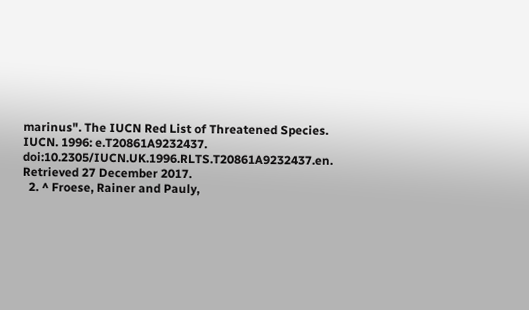marinus". The IUCN Red List of Threatened Species. IUCN. 1996: e.T20861A9232437. doi:10.2305/IUCN.UK.1996.RLTS.T20861A9232437.en. Retrieved 27 December 2017.
  2. ^ Froese, Rainer and Pauly,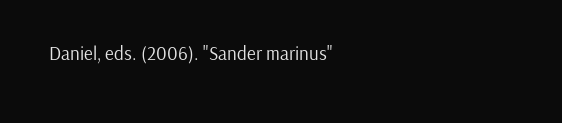Daniel, eds. (2006). "Sander marinus"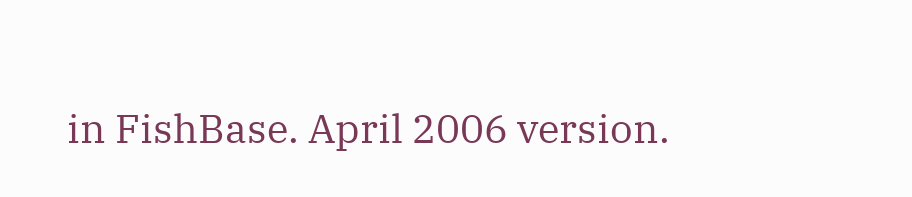in FishBase. April 2006 version.